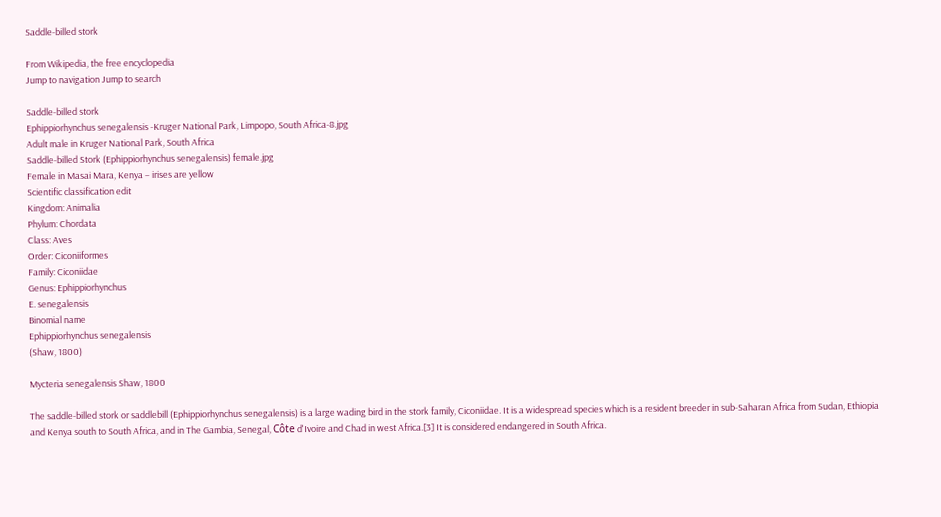Saddle-billed stork

From Wikipedia, the free encyclopedia
Jump to navigation Jump to search

Saddle-billed stork
Ephippiorhynchus senegalensis -Kruger National Park, Limpopo, South Africa-8.jpg
Adult male in Kruger National Park, South Africa
Saddle-billed Stork (Ephippiorhynchus senegalensis) female.jpg
Female in Masai Mara, Kenya – irises are yellow
Scientific classification edit
Kingdom: Animalia
Phylum: Chordata
Class: Aves
Order: Ciconiiformes
Family: Ciconiidae
Genus: Ephippiorhynchus
E. senegalensis
Binomial name
Ephippiorhynchus senegalensis
(Shaw, 1800)

Mycteria senegalensis Shaw, 1800

The saddle-billed stork or saddlebill (Ephippiorhynchus senegalensis) is a large wading bird in the stork family, Ciconiidae. It is a widespread species which is a resident breeder in sub-Saharan Africa from Sudan, Ethiopia and Kenya south to South Africa, and in The Gambia, Senegal, Côte d'Ivoire and Chad in west Africa.[3] It is considered endangered in South Africa.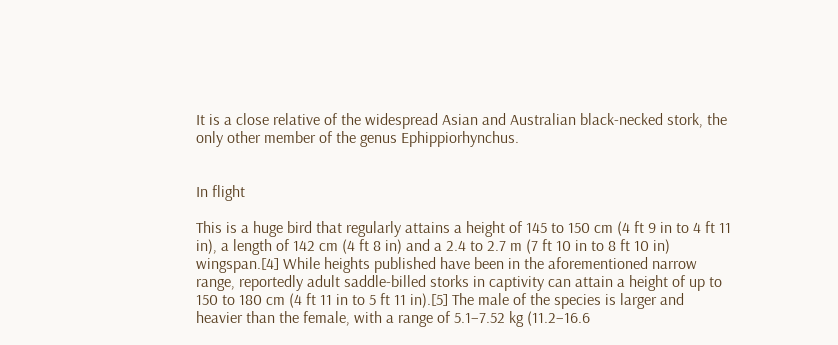It is a close relative of the widespread Asian and Australian black-necked stork, the only other member of the genus Ephippiorhynchus.


In flight

This is a huge bird that regularly attains a height of 145 to 150 cm (4 ft 9 in to 4 ft 11 in), a length of 142 cm (4 ft 8 in) and a 2.4 to 2.7 m (7 ft 10 in to 8 ft 10 in) wingspan.[4] While heights published have been in the aforementioned narrow range, reportedly adult saddle-billed storks in captivity can attain a height of up to 150 to 180 cm (4 ft 11 in to 5 ft 11 in).[5] The male of the species is larger and heavier than the female, with a range of 5.1–7.52 kg (11.2–16.6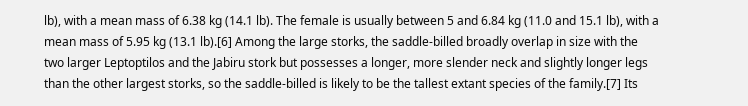lb), with a mean mass of 6.38 kg (14.1 lb). The female is usually between 5 and 6.84 kg (11.0 and 15.1 lb), with a mean mass of 5.95 kg (13.1 lb).[6] Among the large storks, the saddle-billed broadly overlap in size with the two larger Leptoptilos and the Jabiru stork but possesses a longer, more slender neck and slightly longer legs than the other largest storks, so the saddle-billed is likely to be the tallest extant species of the family.[7] Its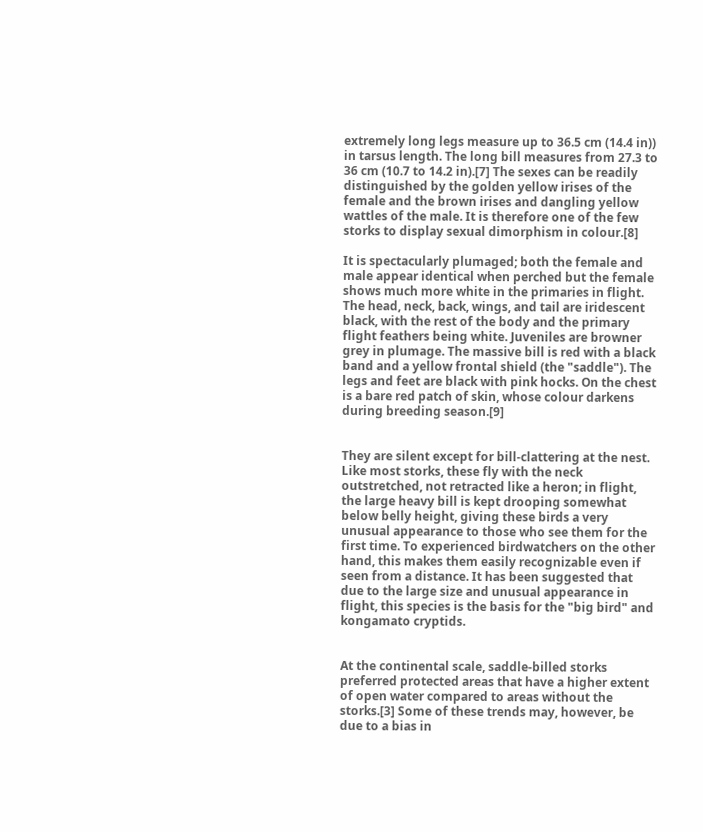extremely long legs measure up to 36.5 cm (14.4 in)) in tarsus length. The long bill measures from 27.3 to 36 cm (10.7 to 14.2 in).[7] The sexes can be readily distinguished by the golden yellow irises of the female and the brown irises and dangling yellow wattles of the male. It is therefore one of the few storks to display sexual dimorphism in colour.[8]

It is spectacularly plumaged; both the female and male appear identical when perched but the female shows much more white in the primaries in flight. The head, neck, back, wings, and tail are iridescent black, with the rest of the body and the primary flight feathers being white. Juveniles are browner grey in plumage. The massive bill is red with a black band and a yellow frontal shield (the "saddle"). The legs and feet are black with pink hocks. On the chest is a bare red patch of skin, whose colour darkens during breeding season.[9]


They are silent except for bill-clattering at the nest. Like most storks, these fly with the neck outstretched, not retracted like a heron; in flight, the large heavy bill is kept drooping somewhat below belly height, giving these birds a very unusual appearance to those who see them for the first time. To experienced birdwatchers on the other hand, this makes them easily recognizable even if seen from a distance. It has been suggested that due to the large size and unusual appearance in flight, this species is the basis for the "big bird" and kongamato cryptids.


At the continental scale, saddle-billed storks preferred protected areas that have a higher extent of open water compared to areas without the storks.[3] Some of these trends may, however, be due to a bias in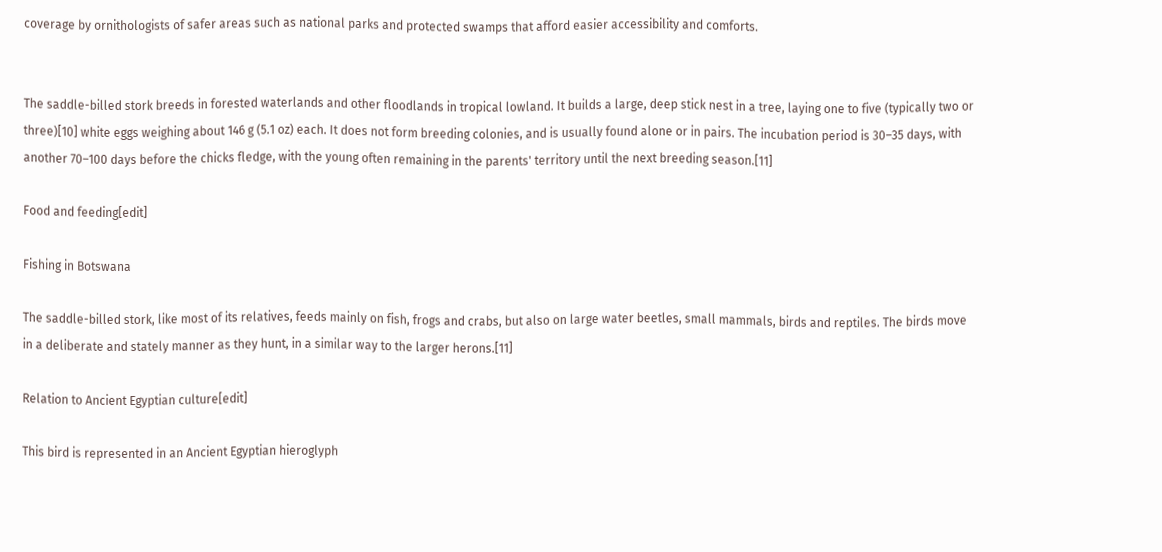coverage by ornithologists of safer areas such as national parks and protected swamps that afford easier accessibility and comforts.


The saddle-billed stork breeds in forested waterlands and other floodlands in tropical lowland. It builds a large, deep stick nest in a tree, laying one to five (typically two or three)[10] white eggs weighing about 146 g (5.1 oz) each. It does not form breeding colonies, and is usually found alone or in pairs. The incubation period is 30–35 days, with another 70–100 days before the chicks fledge, with the young often remaining in the parents' territory until the next breeding season.[11]

Food and feeding[edit]

Fishing in Botswana

The saddle-billed stork, like most of its relatives, feeds mainly on fish, frogs and crabs, but also on large water beetles, small mammals, birds and reptiles. The birds move in a deliberate and stately manner as they hunt, in a similar way to the larger herons.[11]

Relation to Ancient Egyptian culture[edit]

This bird is represented in an Ancient Egyptian hieroglyph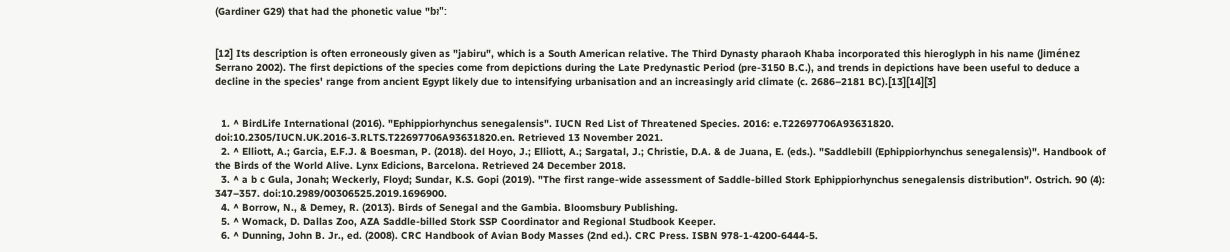(Gardiner G29) that had the phonetic value "bꜣ":


[12] Its description is often erroneously given as "jabiru", which is a South American relative. The Third Dynasty pharaoh Khaba incorporated this hieroglyph in his name (Jiménez Serrano 2002). The first depictions of the species come from depictions during the Late Predynastic Period (pre-3150 B.C.), and trends in depictions have been useful to deduce a decline in the species' range from ancient Egypt likely due to intensifying urbanisation and an increasingly arid climate (c. 2686–2181 BC).[13][14][3]


  1. ^ BirdLife International (2016). "Ephippiorhynchus senegalensis". IUCN Red List of Threatened Species. 2016: e.T22697706A93631820. doi:10.2305/IUCN.UK.2016-3.RLTS.T22697706A93631820.en. Retrieved 13 November 2021.
  2. ^ Elliott, A.; Garcia, E.F.J. & Boesman, P. (2018). del Hoyo, J.; Elliott, A.; Sargatal, J.; Christie, D.A. & de Juana, E. (eds.). "Saddlebill (Ephippiorhynchus senegalensis)". Handbook of the Birds of the World Alive. Lynx Edicions, Barcelona. Retrieved 24 December 2018.
  3. ^ a b c Gula, Jonah; Weckerly, Floyd; Sundar, K.S. Gopi (2019). "The first range-wide assessment of Saddle-billed Stork Ephippiorhynchus senegalensis distribution". Ostrich. 90 (4): 347–357. doi:10.2989/00306525.2019.1696900.
  4. ^ Borrow, N., & Demey, R. (2013). Birds of Senegal and the Gambia. Bloomsbury Publishing.
  5. ^ Womack, D. Dallas Zoo, AZA Saddle-billed Stork SSP Coordinator and Regional Studbook Keeper.
  6. ^ Dunning, John B. Jr., ed. (2008). CRC Handbook of Avian Body Masses (2nd ed.). CRC Press. ISBN 978-1-4200-6444-5.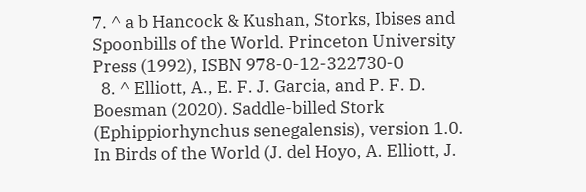7. ^ a b Hancock & Kushan, Storks, Ibises and Spoonbills of the World. Princeton University Press (1992), ISBN 978-0-12-322730-0
  8. ^ Elliott, A., E. F. J. Garcia, and P. F. D. Boesman (2020). Saddle-billed Stork (Ephippiorhynchus senegalensis), version 1.0. In Birds of the World (J. del Hoyo, A. Elliott, J.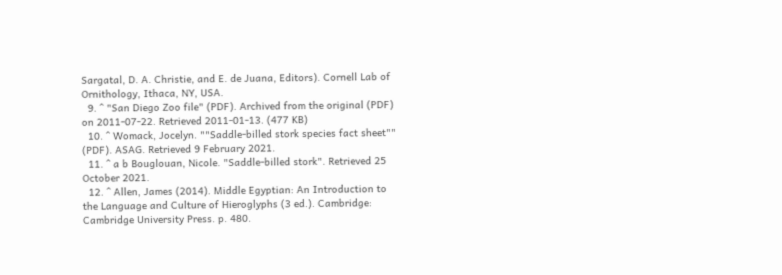Sargatal, D. A. Christie, and E. de Juana, Editors). Cornell Lab of Ornithology, Ithaca, NY, USA.
  9. ^ "San Diego Zoo file" (PDF). Archived from the original (PDF) on 2011-07-22. Retrieved 2011-01-13. (477 KB)
  10. ^ Womack, Jocelyn. ""Saddle-billed stork species fact sheet"" (PDF). ASAG. Retrieved 9 February 2021.
  11. ^ a b Bouglouan, Nicole. "Saddle-billed stork". Retrieved 25 October 2021.
  12. ^ Allen, James (2014). Middle Egyptian: An Introduction to the Language and Culture of Hieroglyphs (3 ed.). Cambridge: Cambridge University Press. p. 480.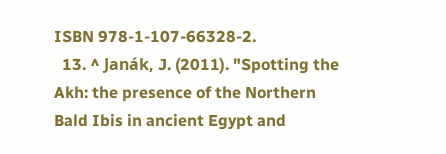ISBN 978-1-107-66328-2.
  13. ^ Janák, J. (2011). "Spotting the Akh: the presence of the Northern Bald Ibis in ancient Egypt and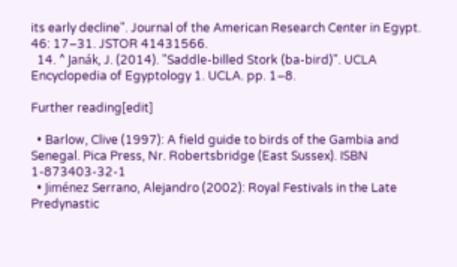its early decline". Journal of the American Research Center in Egypt. 46: 17–31. JSTOR 41431566.
  14. ^ Janák, J. (2014). "Saddle-billed Stork (ba-bird)". UCLA Encyclopedia of Egyptology 1. UCLA. pp. 1–8.

Further reading[edit]

  • Barlow, Clive (1997): A field guide to birds of the Gambia and Senegal. Pica Press, Nr. Robertsbridge (East Sussex). ISBN 1-873403-32-1
  • Jiménez Serrano, Alejandro (2002): Royal Festivals in the Late Predynastic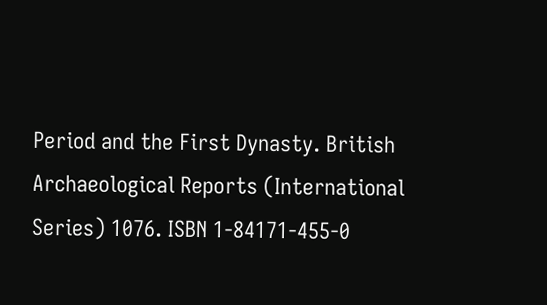Period and the First Dynasty. British Archaeological Reports (International Series) 1076. ISBN 1-84171-455-0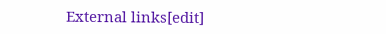External links[edit]